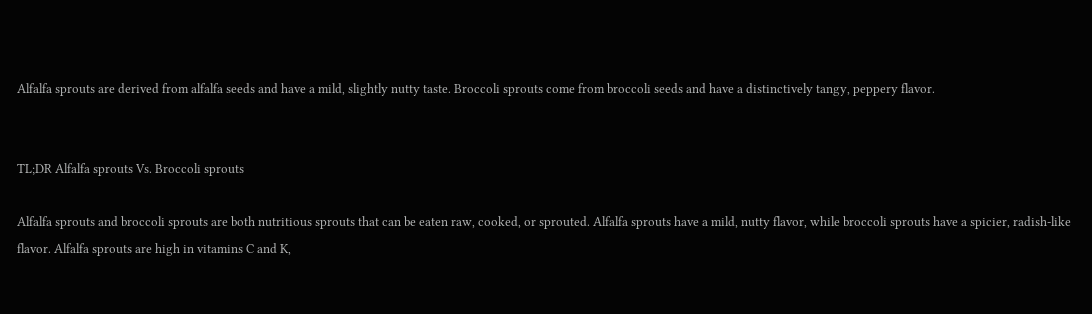Alfalfa sprouts are derived from alfalfa seeds and have a mild, slightly nutty taste. Broccoli sprouts come from broccoli seeds and have a distinctively tangy, peppery flavor.


TL;DR Alfalfa sprouts Vs. Broccoli sprouts

Alfalfa sprouts and broccoli sprouts are both nutritious sprouts that can be eaten raw, cooked, or sprouted. Alfalfa sprouts have a mild, nutty flavor, while broccoli sprouts have a spicier, radish-like flavor. Alfalfa sprouts are high in vitamins C and K,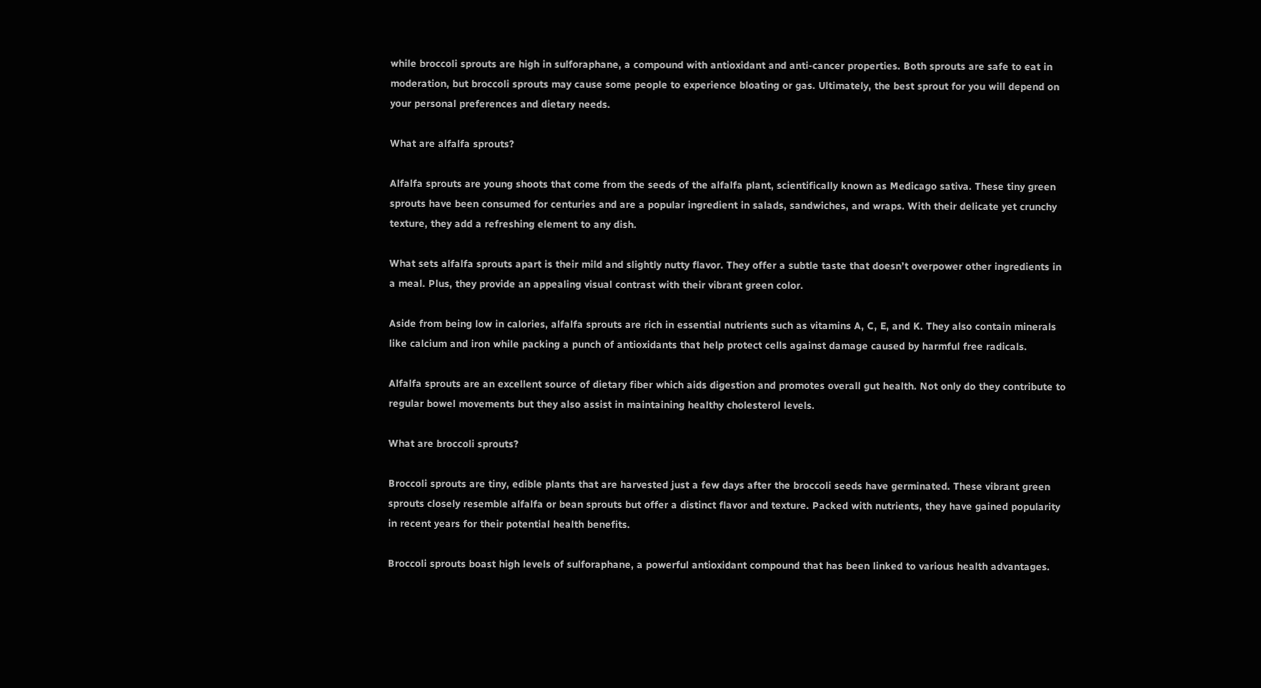while broccoli sprouts are high in sulforaphane, a compound with antioxidant and anti-cancer properties. Both sprouts are safe to eat in moderation, but broccoli sprouts may cause some people to experience bloating or gas. Ultimately, the best sprout for you will depend on your personal preferences and dietary needs.

What are alfalfa sprouts?

Alfalfa sprouts are young shoots that come from the seeds of the alfalfa plant, scientifically known as Medicago sativa. These tiny green sprouts have been consumed for centuries and are a popular ingredient in salads, sandwiches, and wraps. With their delicate yet crunchy texture, they add a refreshing element to any dish.

What sets alfalfa sprouts apart is their mild and slightly nutty flavor. They offer a subtle taste that doesn’t overpower other ingredients in a meal. Plus, they provide an appealing visual contrast with their vibrant green color.

Aside from being low in calories, alfalfa sprouts are rich in essential nutrients such as vitamins A, C, E, and K. They also contain minerals like calcium and iron while packing a punch of antioxidants that help protect cells against damage caused by harmful free radicals.

Alfalfa sprouts are an excellent source of dietary fiber which aids digestion and promotes overall gut health. Not only do they contribute to regular bowel movements but they also assist in maintaining healthy cholesterol levels.

What are broccoli sprouts?

Broccoli sprouts are tiny, edible plants that are harvested just a few days after the broccoli seeds have germinated. These vibrant green sprouts closely resemble alfalfa or bean sprouts but offer a distinct flavor and texture. Packed with nutrients, they have gained popularity in recent years for their potential health benefits.

Broccoli sprouts boast high levels of sulforaphane, a powerful antioxidant compound that has been linked to various health advantages.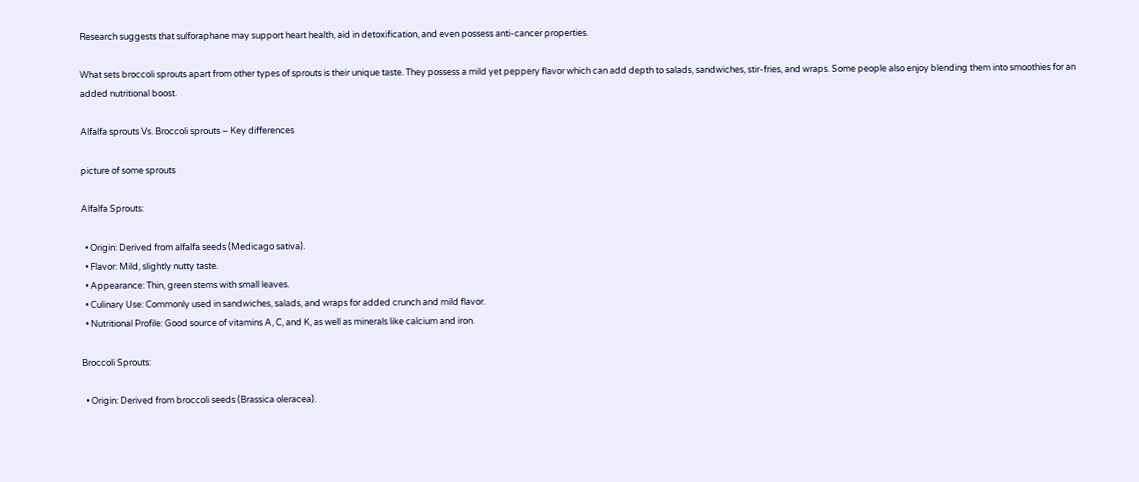Research suggests that sulforaphane may support heart health, aid in detoxification, and even possess anti-cancer properties.

What sets broccoli sprouts apart from other types of sprouts is their unique taste. They possess a mild yet peppery flavor which can add depth to salads, sandwiches, stir-fries, and wraps. Some people also enjoy blending them into smoothies for an added nutritional boost.

Alfalfa sprouts Vs. Broccoli sprouts – Key differences

picture of some sprouts

Alfalfa Sprouts:

  • Origin: Derived from alfalfa seeds (Medicago sativa).
  • Flavor: Mild, slightly nutty taste.
  • Appearance: Thin, green stems with small leaves.
  • Culinary Use: Commonly used in sandwiches, salads, and wraps for added crunch and mild flavor.
  • Nutritional Profile: Good source of vitamins A, C, and K, as well as minerals like calcium and iron.

Broccoli Sprouts:

  • Origin: Derived from broccoli seeds (Brassica oleracea).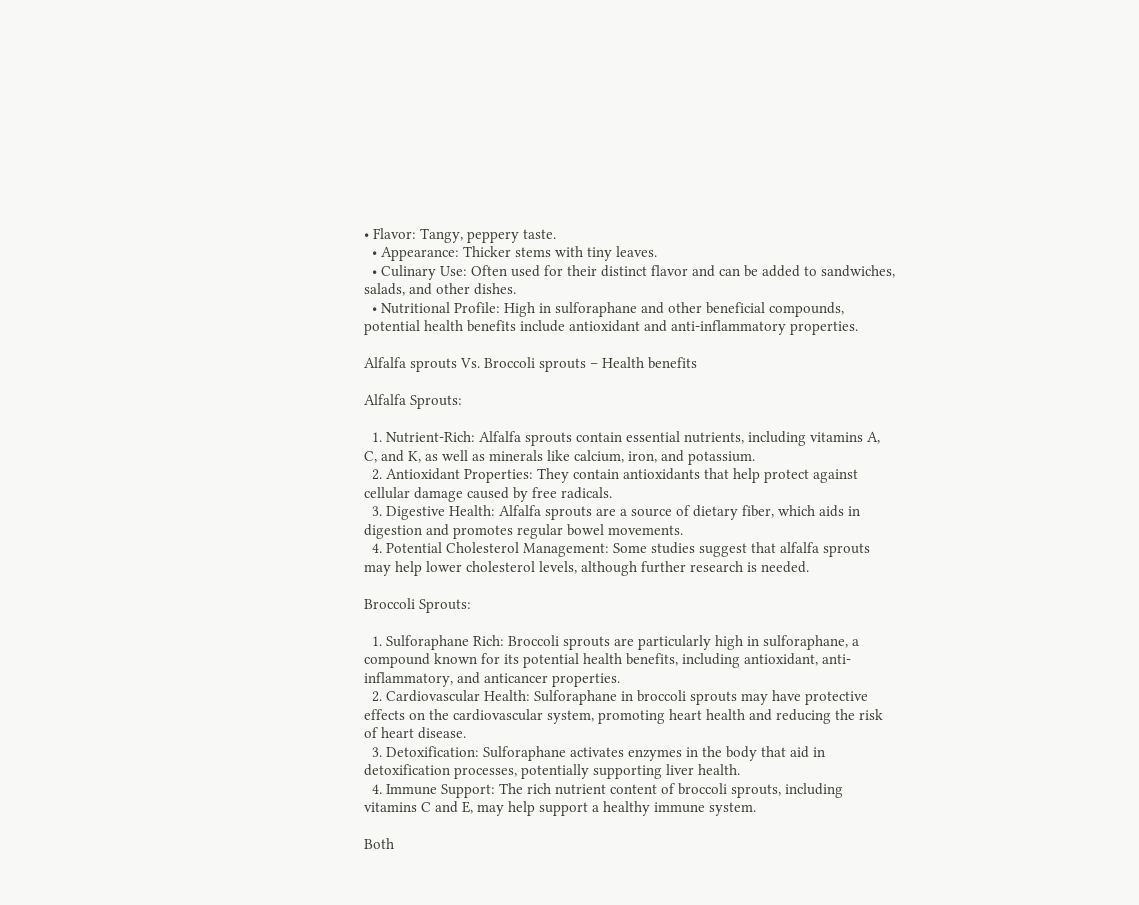• Flavor: Tangy, peppery taste.
  • Appearance: Thicker stems with tiny leaves.
  • Culinary Use: Often used for their distinct flavor and can be added to sandwiches, salads, and other dishes.
  • Nutritional Profile: High in sulforaphane and other beneficial compounds, potential health benefits include antioxidant and anti-inflammatory properties.

Alfalfa sprouts Vs. Broccoli sprouts – Health benefits

Alfalfa Sprouts:

  1. Nutrient-Rich: Alfalfa sprouts contain essential nutrients, including vitamins A, C, and K, as well as minerals like calcium, iron, and potassium.
  2. Antioxidant Properties: They contain antioxidants that help protect against cellular damage caused by free radicals.
  3. Digestive Health: Alfalfa sprouts are a source of dietary fiber, which aids in digestion and promotes regular bowel movements.
  4. Potential Cholesterol Management: Some studies suggest that alfalfa sprouts may help lower cholesterol levels, although further research is needed.

Broccoli Sprouts:

  1. Sulforaphane Rich: Broccoli sprouts are particularly high in sulforaphane, a compound known for its potential health benefits, including antioxidant, anti-inflammatory, and anticancer properties.
  2. Cardiovascular Health: Sulforaphane in broccoli sprouts may have protective effects on the cardiovascular system, promoting heart health and reducing the risk of heart disease.
  3. Detoxification: Sulforaphane activates enzymes in the body that aid in detoxification processes, potentially supporting liver health.
  4. Immune Support: The rich nutrient content of broccoli sprouts, including vitamins C and E, may help support a healthy immune system.

Both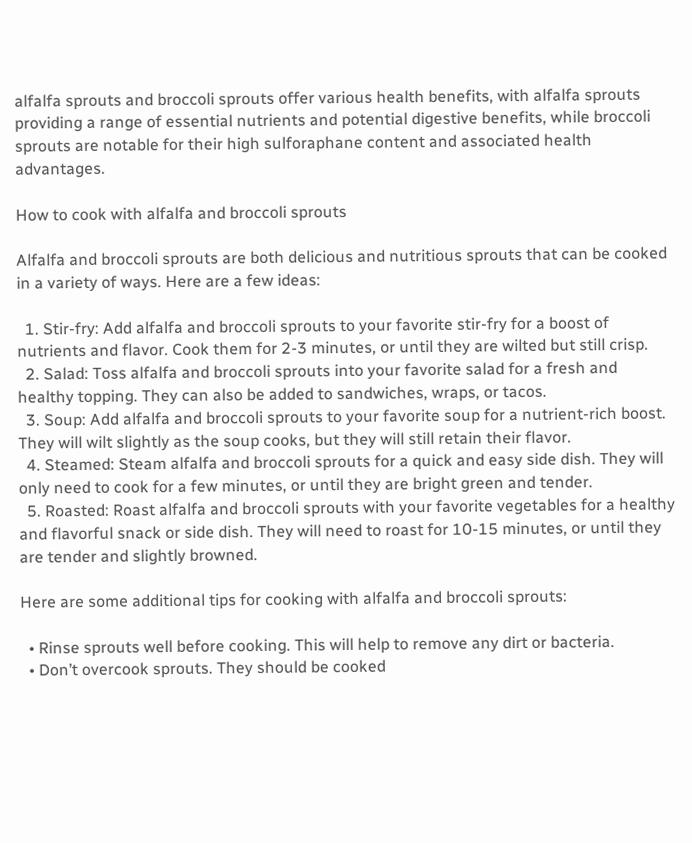alfalfa sprouts and broccoli sprouts offer various health benefits, with alfalfa sprouts providing a range of essential nutrients and potential digestive benefits, while broccoli sprouts are notable for their high sulforaphane content and associated health advantages.

How to cook with alfalfa and broccoli sprouts

Alfalfa and broccoli sprouts are both delicious and nutritious sprouts that can be cooked in a variety of ways. Here are a few ideas:

  1. Stir-fry: Add alfalfa and broccoli sprouts to your favorite stir-fry for a boost of nutrients and flavor. Cook them for 2-3 minutes, or until they are wilted but still crisp.
  2. Salad: Toss alfalfa and broccoli sprouts into your favorite salad for a fresh and healthy topping. They can also be added to sandwiches, wraps, or tacos.
  3. Soup: Add alfalfa and broccoli sprouts to your favorite soup for a nutrient-rich boost. They will wilt slightly as the soup cooks, but they will still retain their flavor.
  4. Steamed: Steam alfalfa and broccoli sprouts for a quick and easy side dish. They will only need to cook for a few minutes, or until they are bright green and tender.
  5. Roasted: Roast alfalfa and broccoli sprouts with your favorite vegetables for a healthy and flavorful snack or side dish. They will need to roast for 10-15 minutes, or until they are tender and slightly browned.

Here are some additional tips for cooking with alfalfa and broccoli sprouts:

  • Rinse sprouts well before cooking. This will help to remove any dirt or bacteria.
  • Don’t overcook sprouts. They should be cooked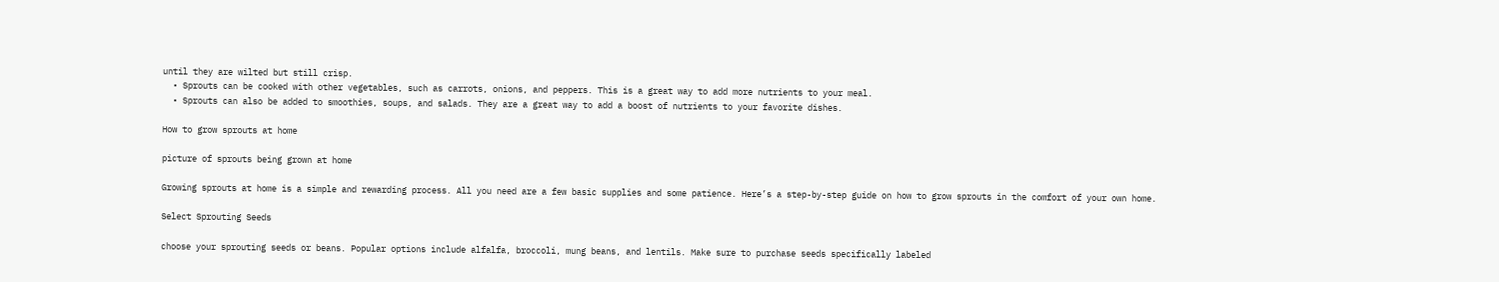until they are wilted but still crisp.
  • Sprouts can be cooked with other vegetables, such as carrots, onions, and peppers. This is a great way to add more nutrients to your meal.
  • Sprouts can also be added to smoothies, soups, and salads. They are a great way to add a boost of nutrients to your favorite dishes.

How to grow sprouts at home

picture of sprouts being grown at home

Growing sprouts at home is a simple and rewarding process. All you need are a few basic supplies and some patience. Here’s a step-by-step guide on how to grow sprouts in the comfort of your own home.

Select Sprouting Seeds

choose your sprouting seeds or beans. Popular options include alfalfa, broccoli, mung beans, and lentils. Make sure to purchase seeds specifically labeled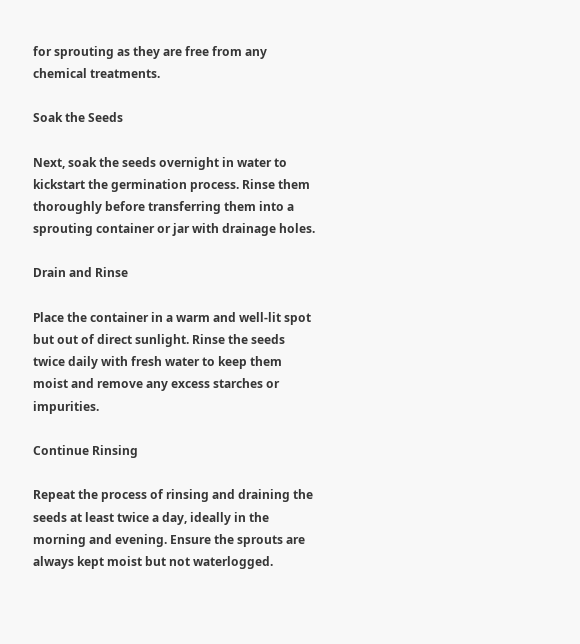for sprouting as they are free from any chemical treatments.

Soak the Seeds

Next, soak the seeds overnight in water to kickstart the germination process. Rinse them thoroughly before transferring them into a sprouting container or jar with drainage holes.

Drain and Rinse

Place the container in a warm and well-lit spot but out of direct sunlight. Rinse the seeds twice daily with fresh water to keep them moist and remove any excess starches or impurities.

Continue Rinsing

Repeat the process of rinsing and draining the seeds at least twice a day, ideally in the morning and evening. Ensure the sprouts are always kept moist but not waterlogged.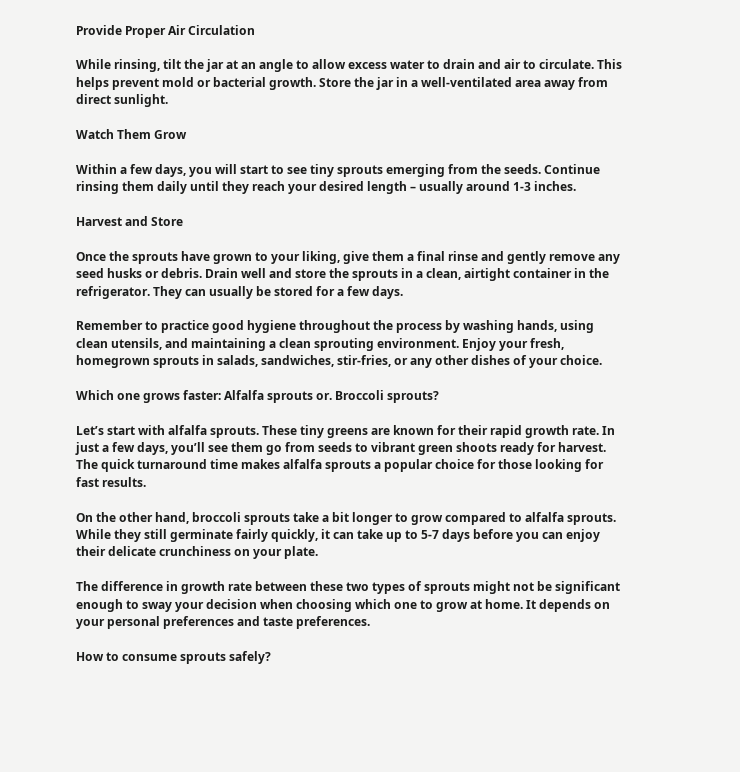Provide Proper Air Circulation

While rinsing, tilt the jar at an angle to allow excess water to drain and air to circulate. This helps prevent mold or bacterial growth. Store the jar in a well-ventilated area away from direct sunlight.

Watch Them Grow

Within a few days, you will start to see tiny sprouts emerging from the seeds. Continue rinsing them daily until they reach your desired length – usually around 1-3 inches.

Harvest and Store

Once the sprouts have grown to your liking, give them a final rinse and gently remove any seed husks or debris. Drain well and store the sprouts in a clean, airtight container in the refrigerator. They can usually be stored for a few days.

Remember to practice good hygiene throughout the process by washing hands, using clean utensils, and maintaining a clean sprouting environment. Enjoy your fresh, homegrown sprouts in salads, sandwiches, stir-fries, or any other dishes of your choice.

Which one grows faster: Alfalfa sprouts or. Broccoli sprouts?

Let’s start with alfalfa sprouts. These tiny greens are known for their rapid growth rate. In just a few days, you’ll see them go from seeds to vibrant green shoots ready for harvest. The quick turnaround time makes alfalfa sprouts a popular choice for those looking for fast results.

On the other hand, broccoli sprouts take a bit longer to grow compared to alfalfa sprouts. While they still germinate fairly quickly, it can take up to 5-7 days before you can enjoy their delicate crunchiness on your plate.

The difference in growth rate between these two types of sprouts might not be significant enough to sway your decision when choosing which one to grow at home. It depends on your personal preferences and taste preferences.

How to consume sprouts safely?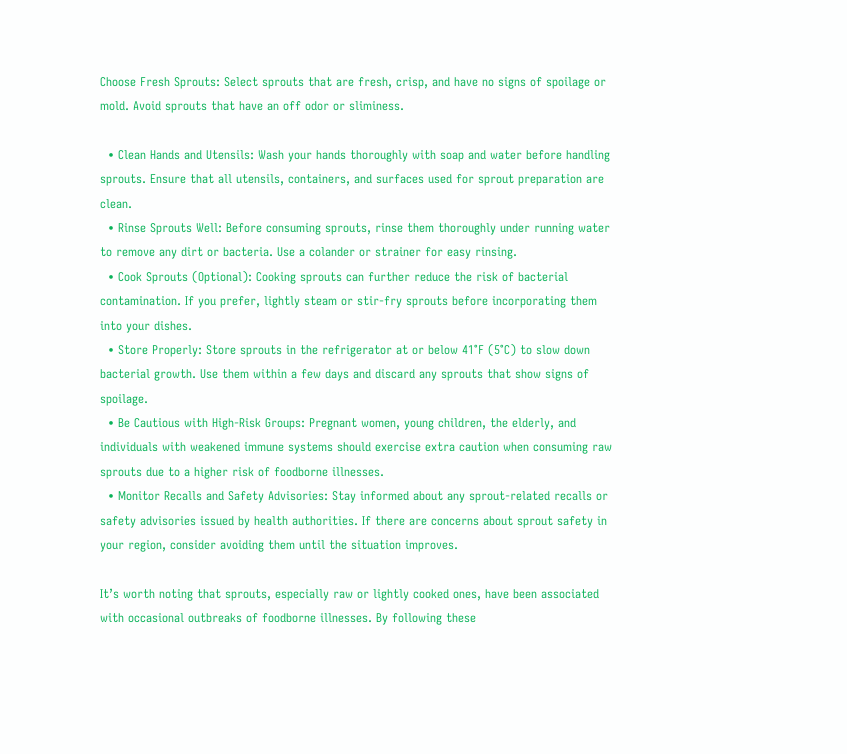Choose Fresh Sprouts: Select sprouts that are fresh, crisp, and have no signs of spoilage or mold. Avoid sprouts that have an off odor or sliminess.

  • Clean Hands and Utensils: Wash your hands thoroughly with soap and water before handling sprouts. Ensure that all utensils, containers, and surfaces used for sprout preparation are clean.
  • Rinse Sprouts Well: Before consuming sprouts, rinse them thoroughly under running water to remove any dirt or bacteria. Use a colander or strainer for easy rinsing.
  • Cook Sprouts (Optional): Cooking sprouts can further reduce the risk of bacterial contamination. If you prefer, lightly steam or stir-fry sprouts before incorporating them into your dishes.
  • Store Properly: Store sprouts in the refrigerator at or below 41°F (5°C) to slow down bacterial growth. Use them within a few days and discard any sprouts that show signs of spoilage.
  • Be Cautious with High-Risk Groups: Pregnant women, young children, the elderly, and individuals with weakened immune systems should exercise extra caution when consuming raw sprouts due to a higher risk of foodborne illnesses.
  • Monitor Recalls and Safety Advisories: Stay informed about any sprout-related recalls or safety advisories issued by health authorities. If there are concerns about sprout safety in your region, consider avoiding them until the situation improves.

It’s worth noting that sprouts, especially raw or lightly cooked ones, have been associated with occasional outbreaks of foodborne illnesses. By following these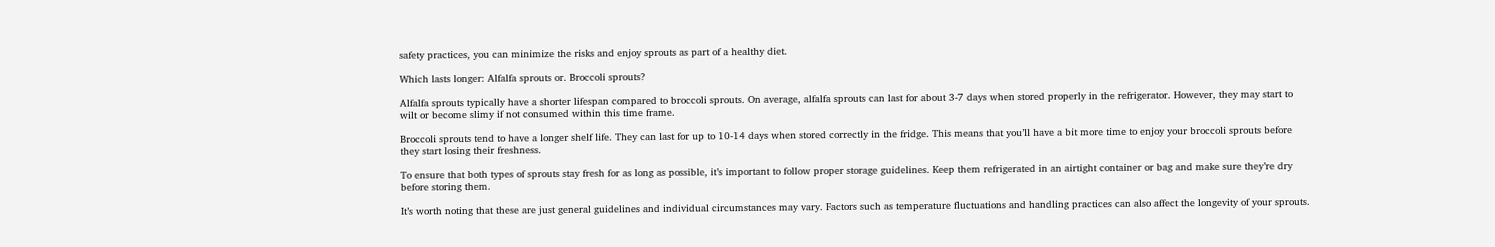safety practices, you can minimize the risks and enjoy sprouts as part of a healthy diet.

Which lasts longer: Alfalfa sprouts or. Broccoli sprouts?

Alfalfa sprouts typically have a shorter lifespan compared to broccoli sprouts. On average, alfalfa sprouts can last for about 3-7 days when stored properly in the refrigerator. However, they may start to wilt or become slimy if not consumed within this time frame.

Broccoli sprouts tend to have a longer shelf life. They can last for up to 10-14 days when stored correctly in the fridge. This means that you’ll have a bit more time to enjoy your broccoli sprouts before they start losing their freshness.

To ensure that both types of sprouts stay fresh for as long as possible, it’s important to follow proper storage guidelines. Keep them refrigerated in an airtight container or bag and make sure they’re dry before storing them.

It’s worth noting that these are just general guidelines and individual circumstances may vary. Factors such as temperature fluctuations and handling practices can also affect the longevity of your sprouts.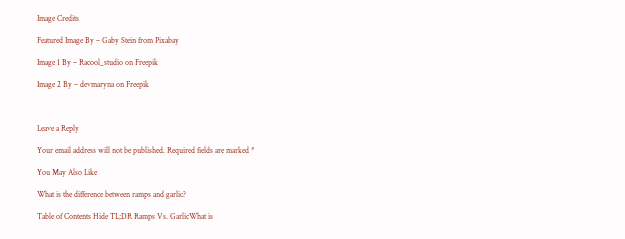Image Credits

Featured Image By – Gaby Stein from Pixabay

Image 1 By – Racool_studio on Freepik

Image 2 By – devmaryna on Freepik



Leave a Reply

Your email address will not be published. Required fields are marked *

You May Also Like

What is the difference between ramps and garlic?

Table of Contents Hide TL;DR Ramps Vs. GarlicWhat is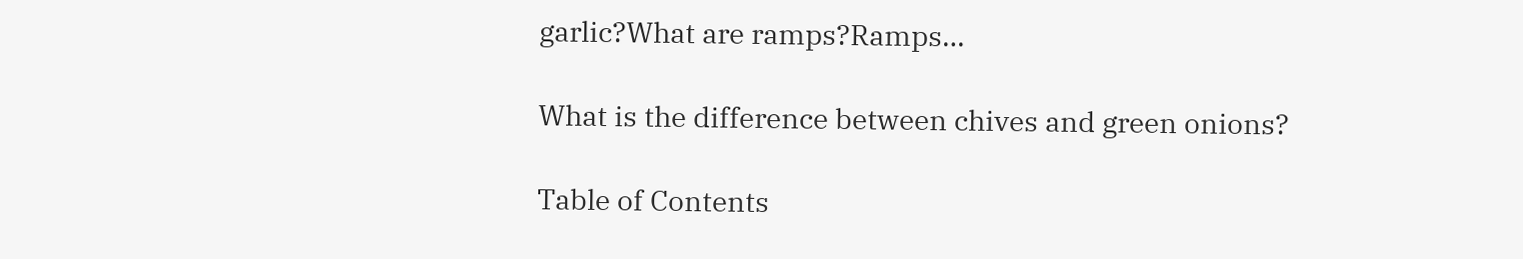garlic?What are ramps?Ramps…

What is the difference between chives and green onions?

Table of Contents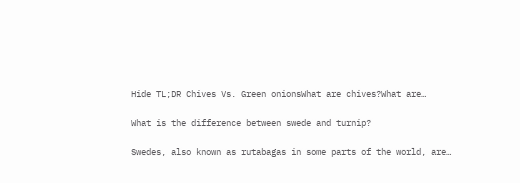Hide TL;DR Chives Vs. Green onionsWhat are chives?What are…

What is the difference between swede and turnip?

Swedes, also known as rutabagas in some parts of the world, are…